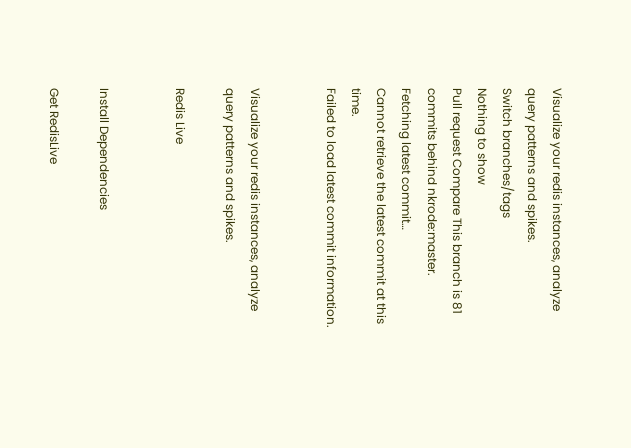Visualize your redis instances, analyze query patterns and spikes.
Switch branches/tags
Nothing to show
Pull request Compare This branch is 81 commits behind nkrode:master.
Fetching latest commit…
Cannot retrieve the latest commit at this time.
Failed to load latest commit information.


Visualize your redis instances, analyze query patterns and spikes.

Redis Live


Install Dependencies

Get RedisLive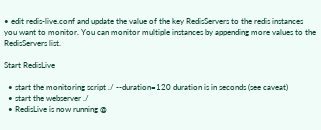• edit redis-live.conf and update the value of the key RedisServers to the redis instances you want to monitor. You can monitor multiple instances by appending more values to the RedisServers list.

Start RedisLive

  • start the monitoring script ./ --duration=120 duration is in seconds (see caveat)
  • start the webserver ./
  • RedisLive is now running @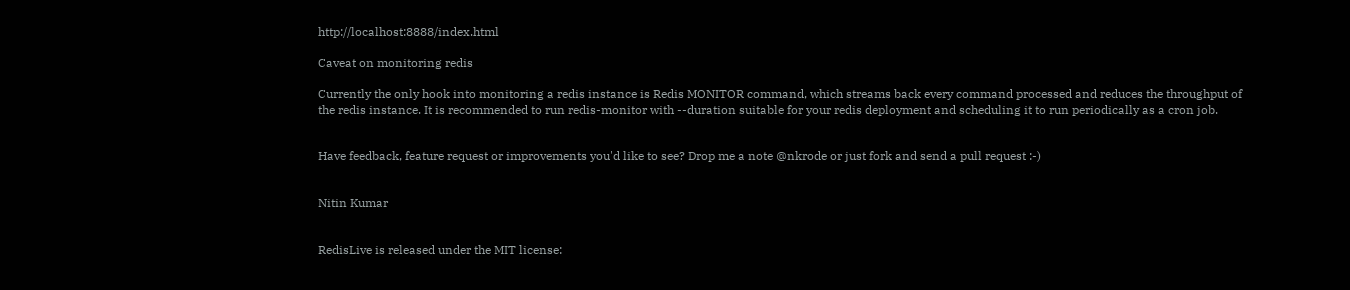http://localhost:8888/index.html

Caveat on monitoring redis

Currently the only hook into monitoring a redis instance is Redis MONITOR command, which streams back every command processed and reduces the throughput of the redis instance. It is recommended to run redis-monitor with --duration suitable for your redis deployment and scheduling it to run periodically as a cron job.


Have feedback, feature request or improvements you'd like to see? Drop me a note @nkrode or just fork and send a pull request :-)


Nitin Kumar


RedisLive is released under the MIT license: